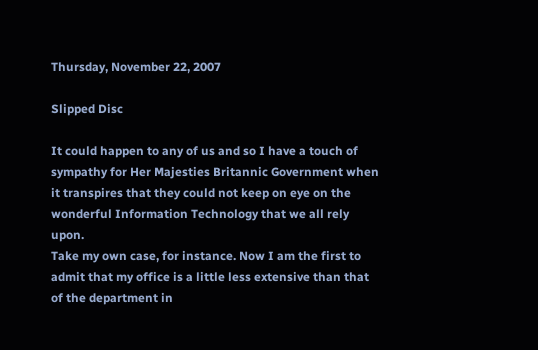Thursday, November 22, 2007

Slipped Disc

It could happen to any of us and so I have a touch of sympathy for Her Majesties Britannic Government when it transpires that they could not keep on eye on the wonderful Information Technology that we all rely upon.
Take my own case, for instance. Now I am the first to admit that my office is a little less extensive than that of the department in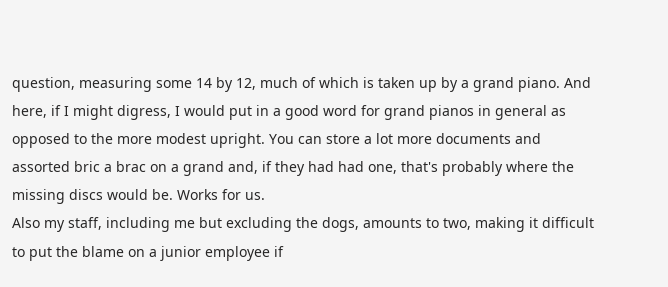question, measuring some 14 by 12, much of which is taken up by a grand piano. And here, if I might digress, I would put in a good word for grand pianos in general as opposed to the more modest upright. You can store a lot more documents and assorted bric a brac on a grand and, if they had had one, that's probably where the missing discs would be. Works for us.
Also my staff, including me but excluding the dogs, amounts to two, making it difficult to put the blame on a junior employee if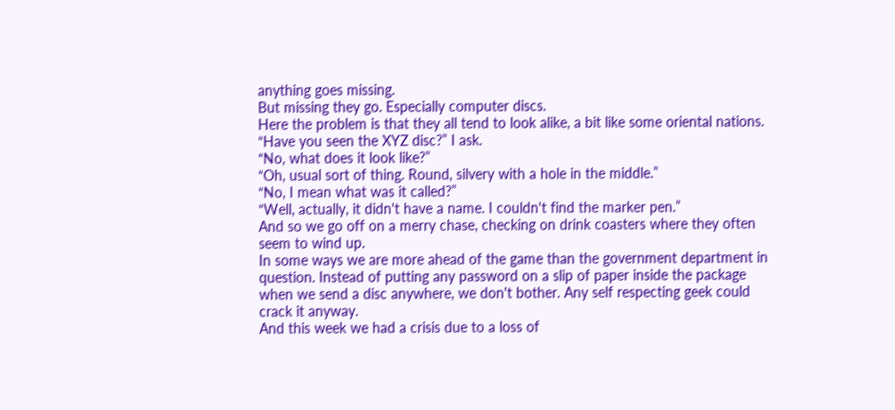anything goes missing.
But missing they go. Especially computer discs.
Here the problem is that they all tend to look alike, a bit like some oriental nations.
“Have you seen the XYZ disc?” I ask.
“No, what does it look like?”
“Oh, usual sort of thing. Round, silvery with a hole in the middle.”
“No, I mean what was it called?”
“Well, actually, it didn't have a name. I couldn't find the marker pen.”
And so we go off on a merry chase, checking on drink coasters where they often seem to wind up.
In some ways we are more ahead of the game than the government department in question. Instead of putting any password on a slip of paper inside the package when we send a disc anywhere, we don't bother. Any self respecting geek could crack it anyway.
And this week we had a crisis due to a loss of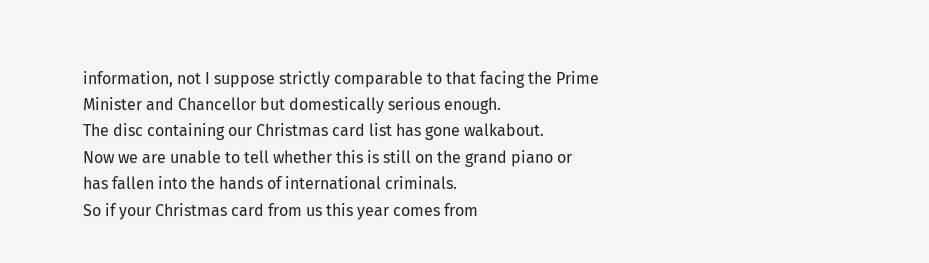information, not I suppose strictly comparable to that facing the Prime Minister and Chancellor but domestically serious enough.
The disc containing our Christmas card list has gone walkabout.
Now we are unable to tell whether this is still on the grand piano or has fallen into the hands of international criminals.
So if your Christmas card from us this year comes from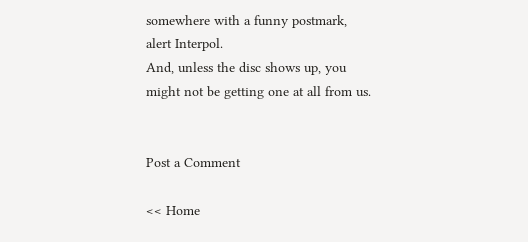somewhere with a funny postmark, alert Interpol.
And, unless the disc shows up, you might not be getting one at all from us.


Post a Comment

<< Home